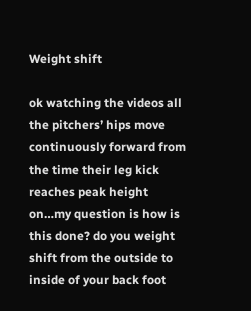Weight shift

ok watching the videos all the pitchers’ hips move continuously forward from the time their leg kick reaches peak height on…my question is how is this done? do you weight shift from the outside to inside of your back foot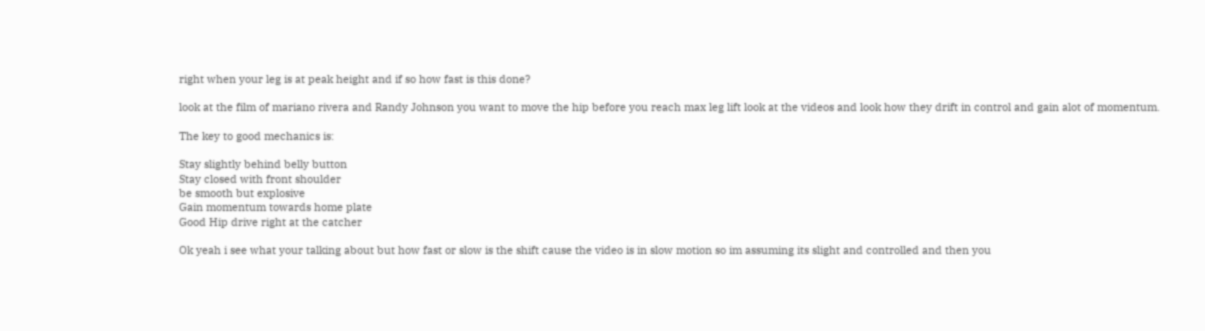right when your leg is at peak height and if so how fast is this done?

look at the film of mariano rivera and Randy Johnson you want to move the hip before you reach max leg lift look at the videos and look how they drift in control and gain alot of momentum.

The key to good mechanics is:

Stay slightly behind belly button
Stay closed with front shoulder
be smooth but explosive
Gain momentum towards home plate
Good Hip drive right at the catcher

Ok yeah i see what your talking about but how fast or slow is the shift cause the video is in slow motion so im assuming its slight and controlled and then you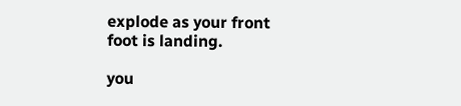explode as your front foot is landing.

you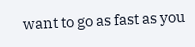want to go as fast as you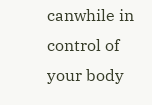canwhile in control of your body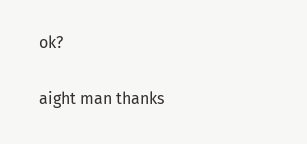ok?

aight man thanks